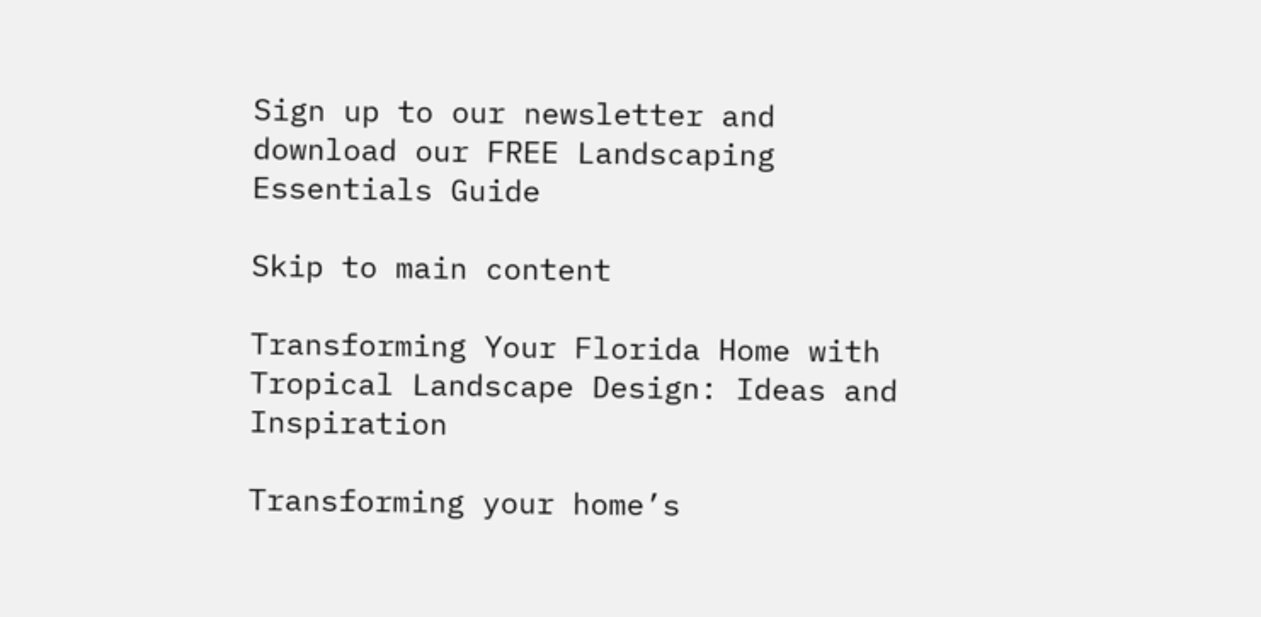Sign up to our newsletter and download our FREE Landscaping Essentials Guide

Skip to main content

Transforming Your Florida Home with Tropical Landscape Design: Ideas and Inspiration

Transforming your home’s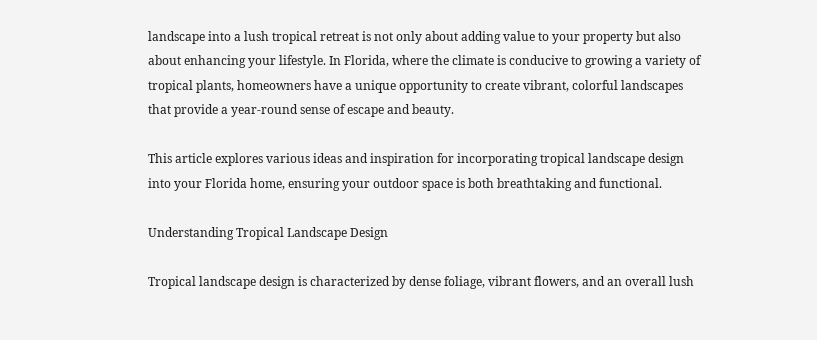landscape into a lush tropical retreat is not only about adding value to your property but also about enhancing your lifestyle. In Florida, where the climate is conducive to growing a variety of tropical plants, homeowners have a unique opportunity to create vibrant, colorful landscapes that provide a year-round sense of escape and beauty.

This article explores various ideas and inspiration for incorporating tropical landscape design into your Florida home, ensuring your outdoor space is both breathtaking and functional.

Understanding Tropical Landscape Design

Tropical landscape design is characterized by dense foliage, vibrant flowers, and an overall lush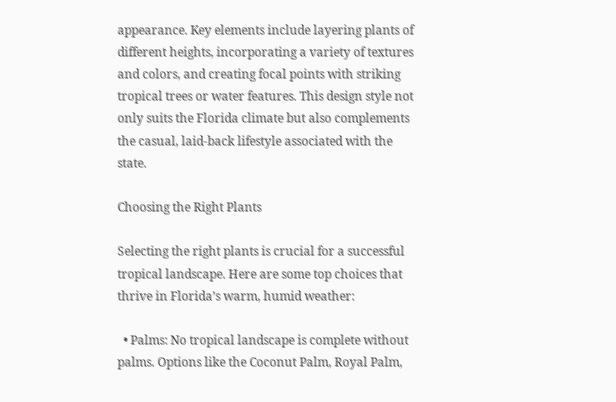appearance. Key elements include layering plants of different heights, incorporating a variety of textures and colors, and creating focal points with striking tropical trees or water features. This design style not only suits the Florida climate but also complements the casual, laid-back lifestyle associated with the state.

Choosing the Right Plants

Selecting the right plants is crucial for a successful tropical landscape. Here are some top choices that thrive in Florida’s warm, humid weather:

  • Palms: No tropical landscape is complete without palms. Options like the Coconut Palm, Royal Palm,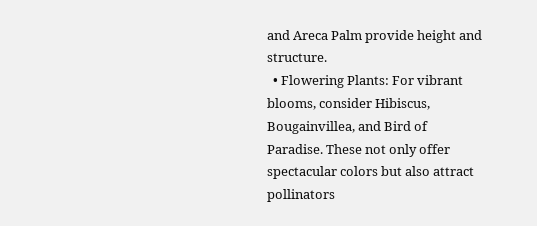and Areca Palm provide height and structure.
  • Flowering Plants: For vibrant blooms, consider Hibiscus, Bougainvillea, and Bird of Paradise. These not only offer spectacular colors but also attract pollinators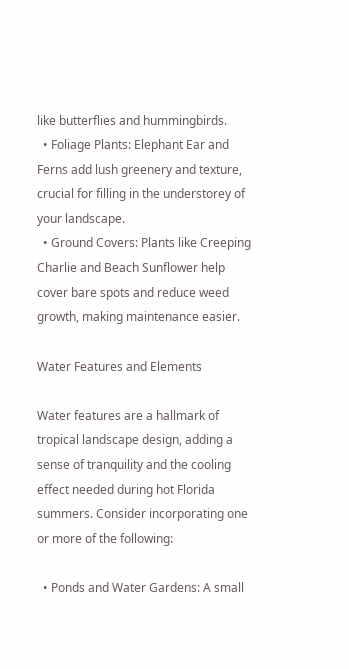like butterflies and hummingbirds.
  • Foliage Plants: Elephant Ear and Ferns add lush greenery and texture, crucial for filling in the understorey of your landscape.
  • Ground Covers: Plants like Creeping Charlie and Beach Sunflower help cover bare spots and reduce weed growth, making maintenance easier.

Water Features and Elements

Water features are a hallmark of tropical landscape design, adding a sense of tranquility and the cooling effect needed during hot Florida summers. Consider incorporating one or more of the following:

  • Ponds and Water Gardens: A small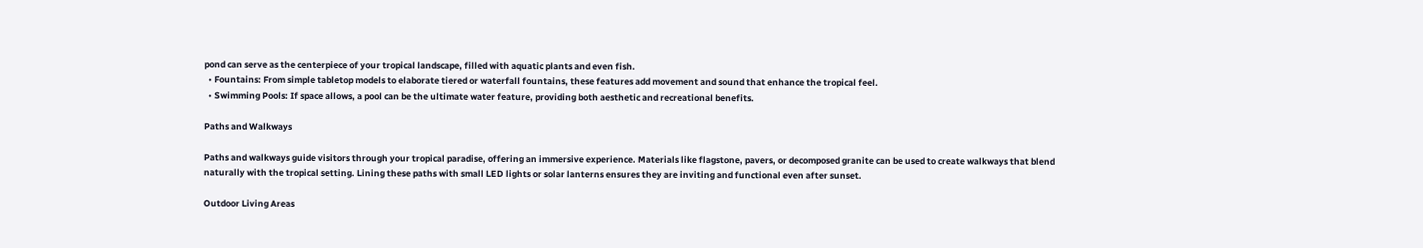pond can serve as the centerpiece of your tropical landscape, filled with aquatic plants and even fish.
  • Fountains: From simple tabletop models to elaborate tiered or waterfall fountains, these features add movement and sound that enhance the tropical feel.
  • Swimming Pools: If space allows, a pool can be the ultimate water feature, providing both aesthetic and recreational benefits.

Paths and Walkways

Paths and walkways guide visitors through your tropical paradise, offering an immersive experience. Materials like flagstone, pavers, or decomposed granite can be used to create walkways that blend naturally with the tropical setting. Lining these paths with small LED lights or solar lanterns ensures they are inviting and functional even after sunset.

Outdoor Living Areas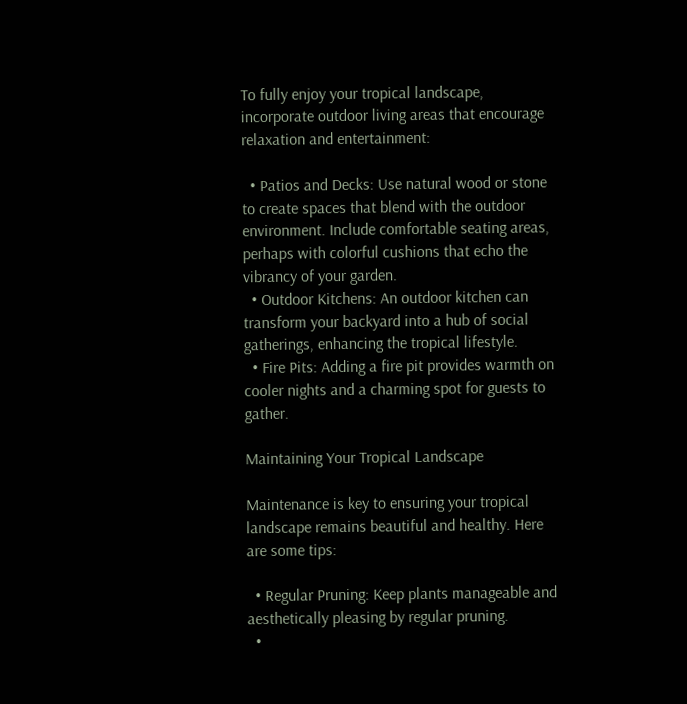To fully enjoy your tropical landscape, incorporate outdoor living areas that encourage relaxation and entertainment:

  • Patios and Decks: Use natural wood or stone to create spaces that blend with the outdoor environment. Include comfortable seating areas, perhaps with colorful cushions that echo the vibrancy of your garden.
  • Outdoor Kitchens: An outdoor kitchen can transform your backyard into a hub of social gatherings, enhancing the tropical lifestyle.
  • Fire Pits: Adding a fire pit provides warmth on cooler nights and a charming spot for guests to gather.

Maintaining Your Tropical Landscape

Maintenance is key to ensuring your tropical landscape remains beautiful and healthy. Here are some tips:

  • Regular Pruning: Keep plants manageable and aesthetically pleasing by regular pruning.
  •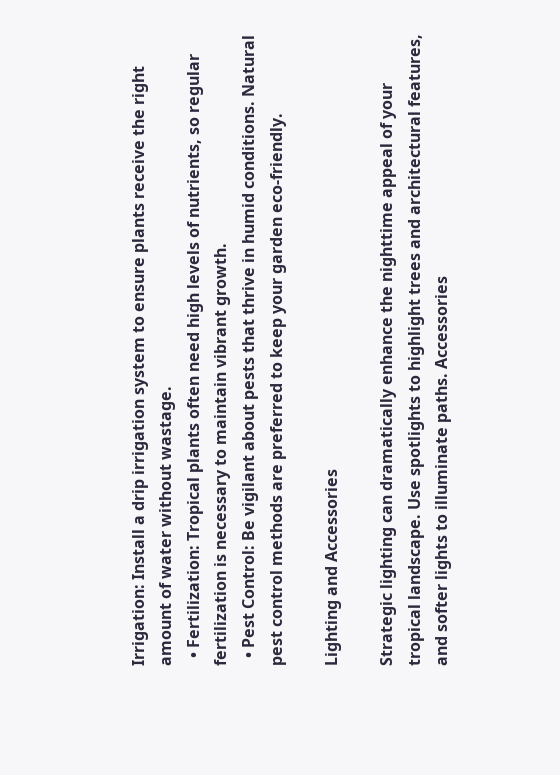Irrigation: Install a drip irrigation system to ensure plants receive the right amount of water without wastage.
  • Fertilization: Tropical plants often need high levels of nutrients, so regular fertilization is necessary to maintain vibrant growth.
  • Pest Control: Be vigilant about pests that thrive in humid conditions. Natural pest control methods are preferred to keep your garden eco-friendly.

Lighting and Accessories

Strategic lighting can dramatically enhance the nighttime appeal of your tropical landscape. Use spotlights to highlight trees and architectural features, and softer lights to illuminate paths. Accessories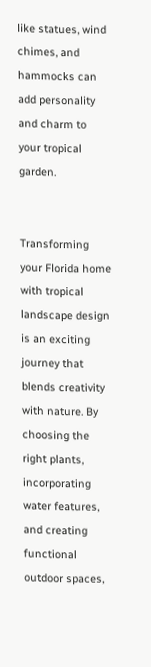like statues, wind chimes, and hammocks can add personality and charm to your tropical garden.


Transforming your Florida home with tropical landscape design is an exciting journey that blends creativity with nature. By choosing the right plants, incorporating water features, and creating functional outdoor spaces,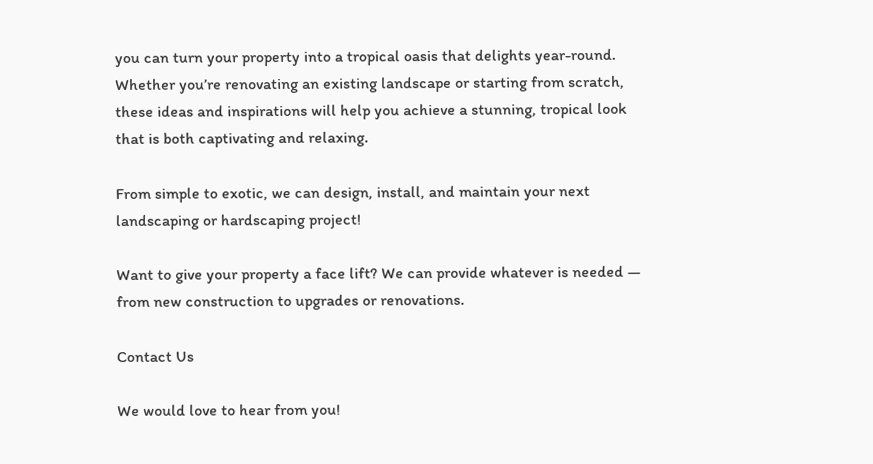you can turn your property into a tropical oasis that delights year-round. Whether you’re renovating an existing landscape or starting from scratch, these ideas and inspirations will help you achieve a stunning, tropical look that is both captivating and relaxing.

From simple to exotic, we can design, install, and maintain your next landscaping or hardscaping project!

Want to give your property a face lift? We can provide whatever is needed — from new construction to upgrades or renovations.

Contact Us

We would love to hear from you!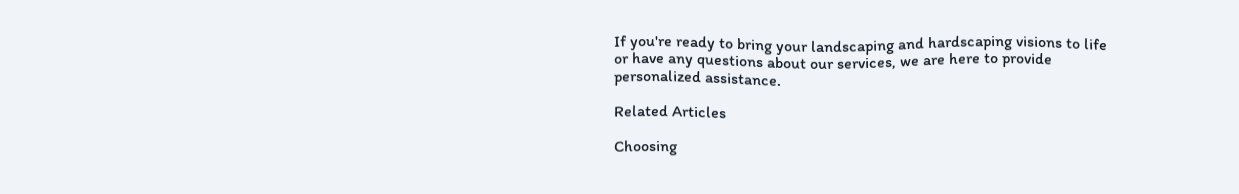If you're ready to bring your landscaping and hardscaping visions to life or have any questions about our services, we are here to provide personalized assistance.

Related Articles

Choosing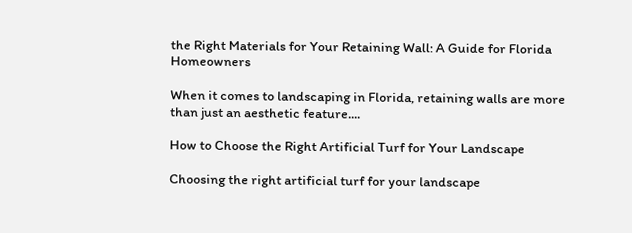the Right Materials for Your Retaining Wall: A Guide for Florida Homeowners

When it comes to landscaping in Florida, retaining walls are more than just an aesthetic feature....

How to Choose the Right Artificial Turf for Your Landscape

Choosing the right artificial turf for your landscape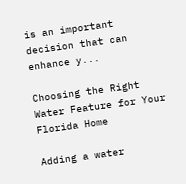is an important decision that can enhance y...

Choosing the Right Water Feature for Your Florida Home

Adding a water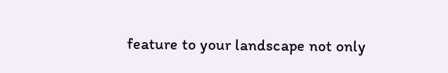feature to your landscape not only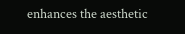enhances the aesthetic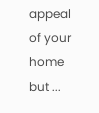appeal of your home but ...